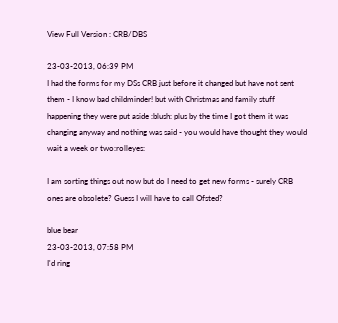View Full Version : CRB/DBS

23-03-2013, 06:39 PM
I had the forms for my DSs CRB just before it changed but have not sent them - I know bad childminder! but with Christmas and family stuff happening they were put aside :blush: plus by the time I got them it was changing anyway and nothing was said - you would have thought they would wait a week or two:rolleyes:

I am sorting things out now but do I need to get new forms - surely CRB ones are obsolete? Guess I will have to call Ofsted?

blue bear
23-03-2013, 07:58 PM
I'd ring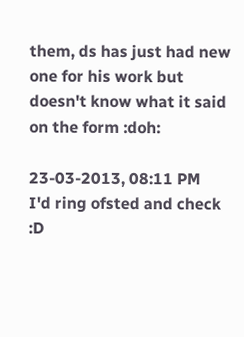them, ds has just had new one for his work but doesn't know what it said on the form :doh:

23-03-2013, 08:11 PM
I'd ring ofsted and check :D